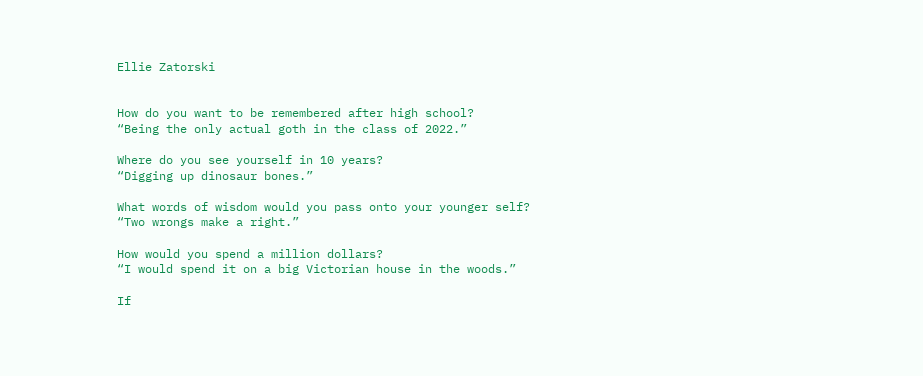Ellie Zatorski


How do you want to be remembered after high school?
“Being the only actual goth in the class of 2022.”

Where do you see yourself in 10 years?
“Digging up dinosaur bones.”

What words of wisdom would you pass onto your younger self?
“Two wrongs make a right.”

How would you spend a million dollars?
“I would spend it on a big Victorian house in the woods.”

If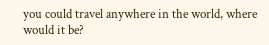you could travel anywhere in the world, where would it be?